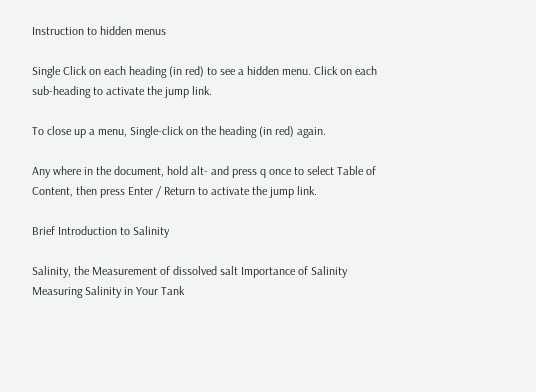Instruction to hidden menus

Single Click on each heading (in red) to see a hidden menu. Click on each sub-heading to activate the jump link.

To close up a menu, Single-click on the heading (in red) again.

Any where in the document, hold alt- and press q once to select Table of Content, then press Enter / Return to activate the jump link.

Brief Introduction to Salinity

Salinity, the Measurement of dissolved salt Importance of Salinity
Measuring Salinity in Your Tank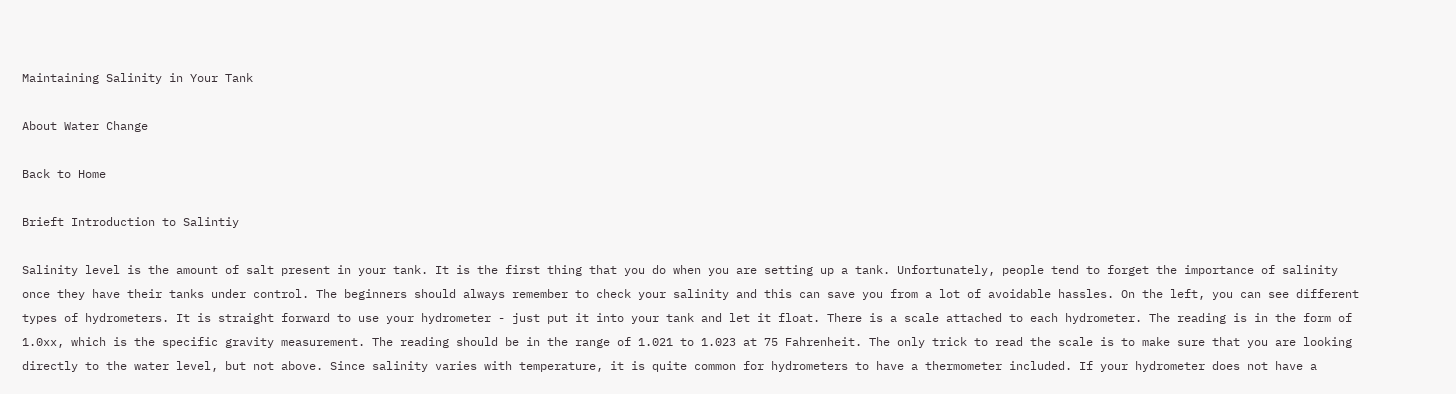Maintaining Salinity in Your Tank

About Water Change

Back to Home

Brieft Introduction to Salintiy

Salinity level is the amount of salt present in your tank. It is the first thing that you do when you are setting up a tank. Unfortunately, people tend to forget the importance of salinity once they have their tanks under control. The beginners should always remember to check your salinity and this can save you from a lot of avoidable hassles. On the left, you can see different types of hydrometers. It is straight forward to use your hydrometer - just put it into your tank and let it float. There is a scale attached to each hydrometer. The reading is in the form of 1.0xx, which is the specific gravity measurement. The reading should be in the range of 1.021 to 1.023 at 75 Fahrenheit. The only trick to read the scale is to make sure that you are looking directly to the water level, but not above. Since salinity varies with temperature, it is quite common for hydrometers to have a thermometer included. If your hydrometer does not have a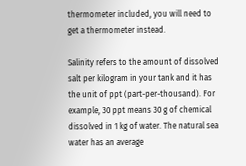thermometer included, you will need to get a thermometer instead.

Salinity refers to the amount of dissolved salt per kilogram in your tank and it has the unit of ppt (part-per-thousand). For example, 30 ppt means 30 g of chemical dissolved in 1 kg of water. The natural sea water has an average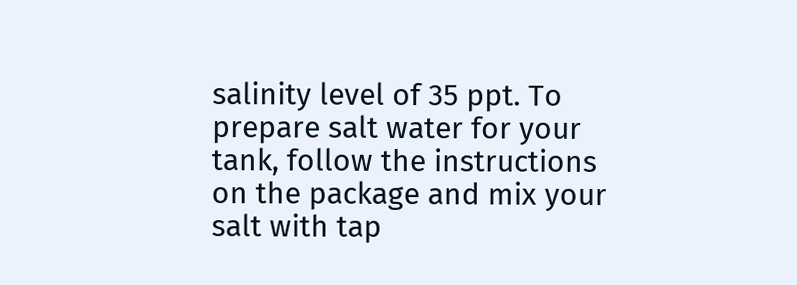salinity level of 35 ppt. To prepare salt water for your tank, follow the instructions on the package and mix your salt with tap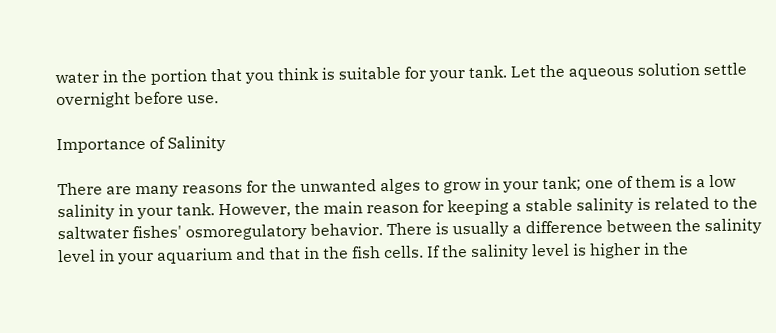water in the portion that you think is suitable for your tank. Let the aqueous solution settle overnight before use.

Importance of Salinity

There are many reasons for the unwanted alges to grow in your tank; one of them is a low salinity in your tank. However, the main reason for keeping a stable salinity is related to the saltwater fishes' osmoregulatory behavior. There is usually a difference between the salinity level in your aquarium and that in the fish cells. If the salinity level is higher in the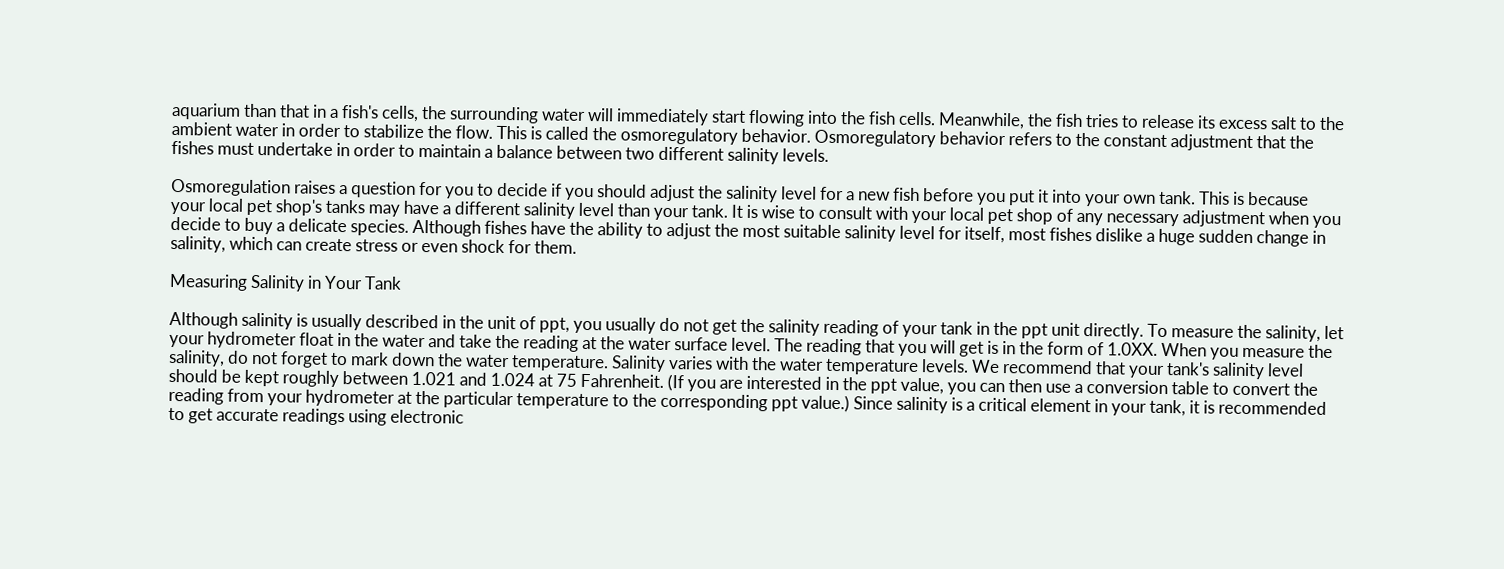aquarium than that in a fish's cells, the surrounding water will immediately start flowing into the fish cells. Meanwhile, the fish tries to release its excess salt to the ambient water in order to stabilize the flow. This is called the osmoregulatory behavior. Osmoregulatory behavior refers to the constant adjustment that the fishes must undertake in order to maintain a balance between two different salinity levels.

Osmoregulation raises a question for you to decide if you should adjust the salinity level for a new fish before you put it into your own tank. This is because your local pet shop's tanks may have a different salinity level than your tank. It is wise to consult with your local pet shop of any necessary adjustment when you decide to buy a delicate species. Although fishes have the ability to adjust the most suitable salinity level for itself, most fishes dislike a huge sudden change in salinity, which can create stress or even shock for them.

Measuring Salinity in Your Tank

Although salinity is usually described in the unit of ppt, you usually do not get the salinity reading of your tank in the ppt unit directly. To measure the salinity, let your hydrometer float in the water and take the reading at the water surface level. The reading that you will get is in the form of 1.0XX. When you measure the salinity, do not forget to mark down the water temperature. Salinity varies with the water temperature levels. We recommend that your tank's salinity level should be kept roughly between 1.021 and 1.024 at 75 Fahrenheit. (If you are interested in the ppt value, you can then use a conversion table to convert the reading from your hydrometer at the particular temperature to the corresponding ppt value.) Since salinity is a critical element in your tank, it is recommended to get accurate readings using electronic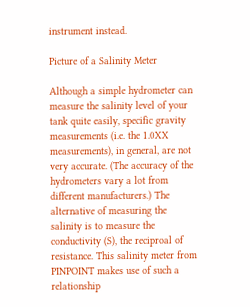instrument instead.

Picture of a Salinity Meter

Although a simple hydrometer can measure the salinity level of your tank quite easily, specific gravity measurements (i.e. the 1.0XX measurements), in general, are not very accurate. (The accuracy of the hydrometers vary a lot from different manufacturers.) The alternative of measuring the salinity is to measure the conductivity (S), the reciproal of resistance. This salinity meter from PINPOINT makes use of such a relationship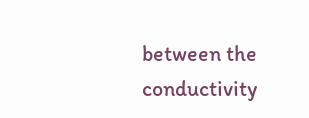between the conductivity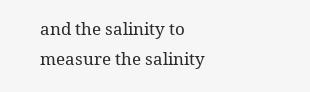and the salinity to measure the salinity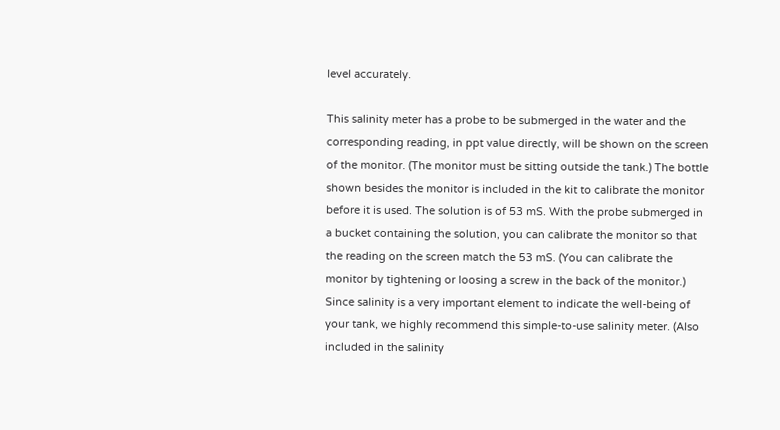level accurately.

This salinity meter has a probe to be submerged in the water and the corresponding reading, in ppt value directly, will be shown on the screen of the monitor. (The monitor must be sitting outside the tank.) The bottle shown besides the monitor is included in the kit to calibrate the monitor before it is used. The solution is of 53 mS. With the probe submerged in a bucket containing the solution, you can calibrate the monitor so that the reading on the screen match the 53 mS. (You can calibrate the monitor by tightening or loosing a screw in the back of the monitor.) Since salinity is a very important element to indicate the well-being of your tank, we highly recommend this simple-to-use salinity meter. (Also included in the salinity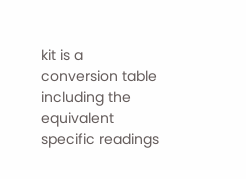kit is a conversion table including the equivalent specific readings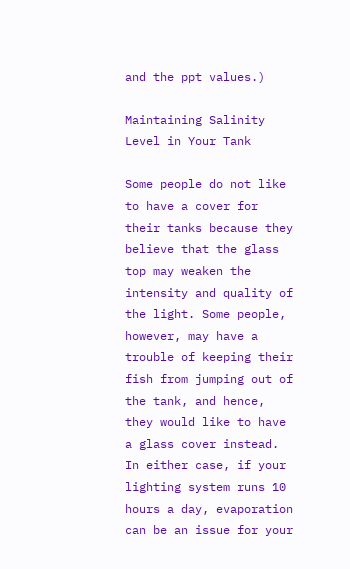and the ppt values.)

Maintaining Salinity Level in Your Tank

Some people do not like to have a cover for their tanks because they believe that the glass top may weaken the intensity and quality of the light. Some people, however, may have a trouble of keeping their fish from jumping out of the tank, and hence, they would like to have a glass cover instead. In either case, if your lighting system runs 10 hours a day, evaporation can be an issue for your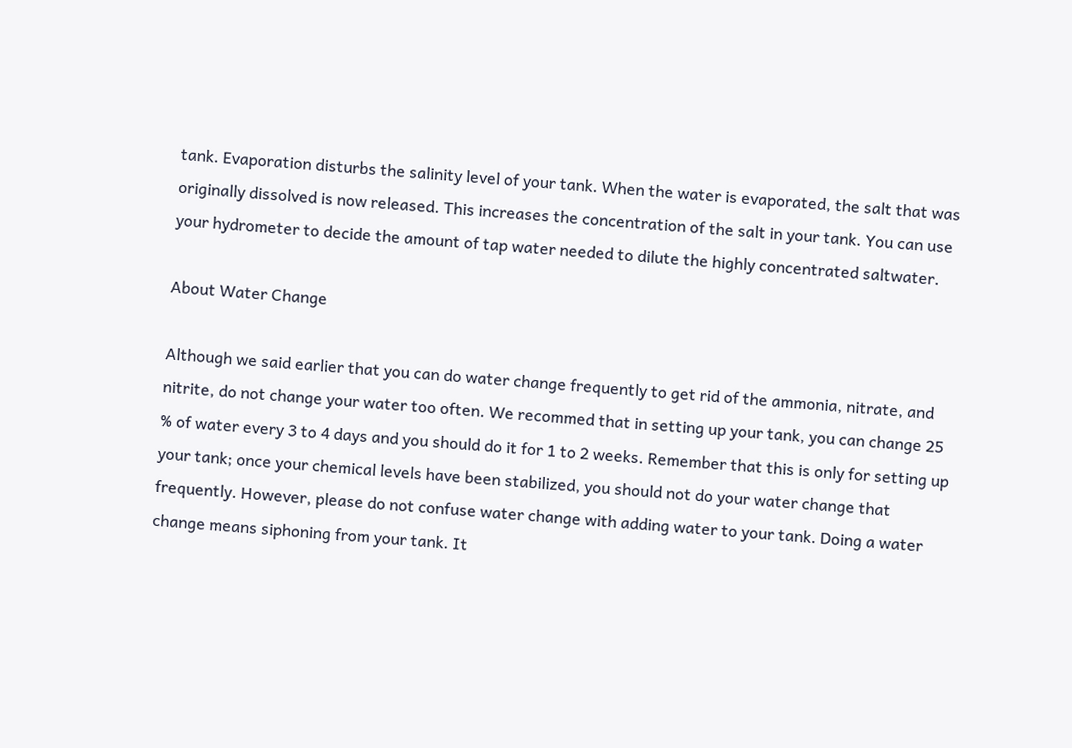tank. Evaporation disturbs the salinity level of your tank. When the water is evaporated, the salt that was originally dissolved is now released. This increases the concentration of the salt in your tank. You can use your hydrometer to decide the amount of tap water needed to dilute the highly concentrated saltwater.

About Water Change

Although we said earlier that you can do water change frequently to get rid of the ammonia, nitrate, and nitrite, do not change your water too often. We recommed that in setting up your tank, you can change 25 % of water every 3 to 4 days and you should do it for 1 to 2 weeks. Remember that this is only for setting up your tank; once your chemical levels have been stabilized, you should not do your water change that frequently. However, please do not confuse water change with adding water to your tank. Doing a water change means siphoning from your tank. It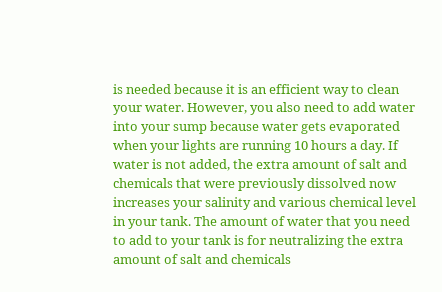is needed because it is an efficient way to clean your water. However, you also need to add water into your sump because water gets evaporated when your lights are running 10 hours a day. If water is not added, the extra amount of salt and chemicals that were previously dissolved now increases your salinity and various chemical level in your tank. The amount of water that you need to add to your tank is for neutralizing the extra amount of salt and chemicals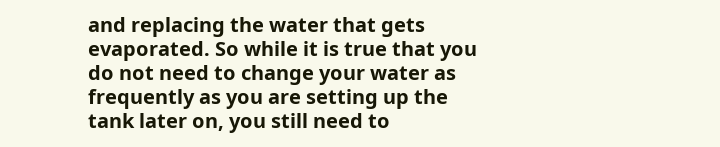and replacing the water that gets evaporated. So while it is true that you do not need to change your water as frequently as you are setting up the tank later on, you still need to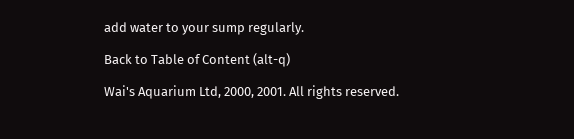add water to your sump regularly.

Back to Table of Content (alt-q)

Wai's Aquarium Ltd, 2000, 2001. All rights reserved.